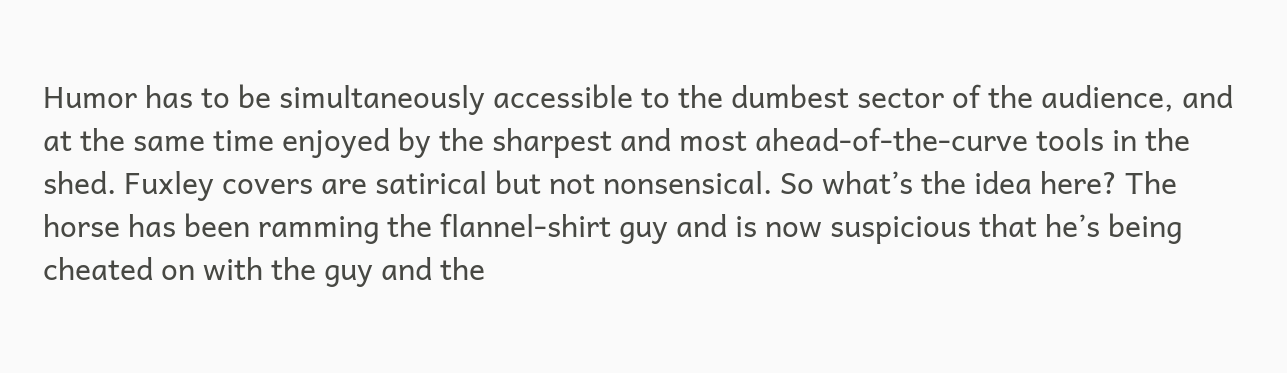Humor has to be simultaneously accessible to the dumbest sector of the audience, and at the same time enjoyed by the sharpest and most ahead-of-the-curve tools in the shed. Fuxley covers are satirical but not nonsensical. So what’s the idea here? The horse has been ramming the flannel-shirt guy and is now suspicious that he’s being cheated on with the guy and the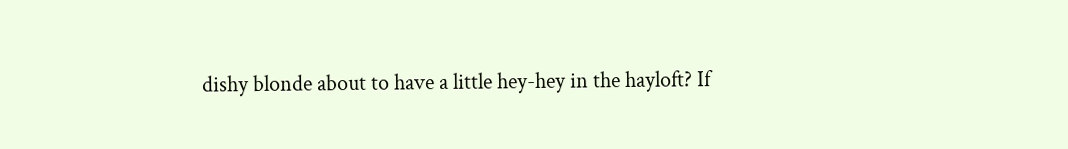dishy blonde about to have a little hey-hey in the hayloft? If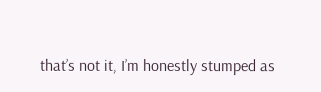that’s not it, I’m honestly stumped as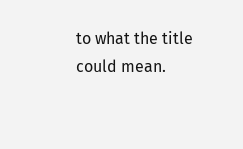to what the title could mean.